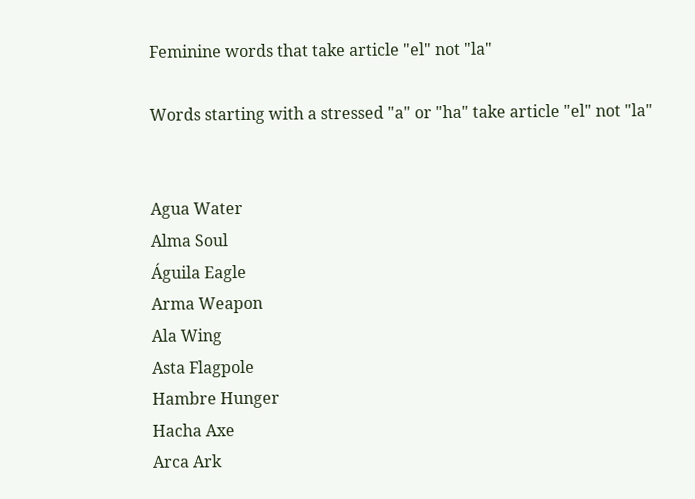Feminine words that take article "el" not "la"

Words starting with a stressed "a" or "ha" take article "el" not "la"


Agua Water
Alma Soul
Águila Eagle
Arma Weapon
Ala Wing
Asta Flagpole
Hambre Hunger
Hacha Axe
Arca Ark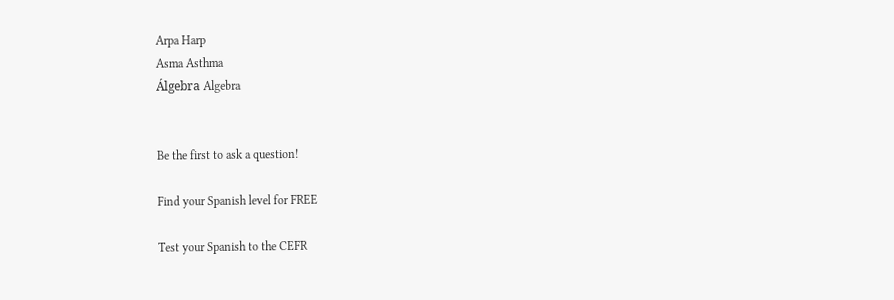Arpa Harp
Asma Asthma
Álgebra Algebra


Be the first to ask a question!

Find your Spanish level for FREE

Test your Spanish to the CEFR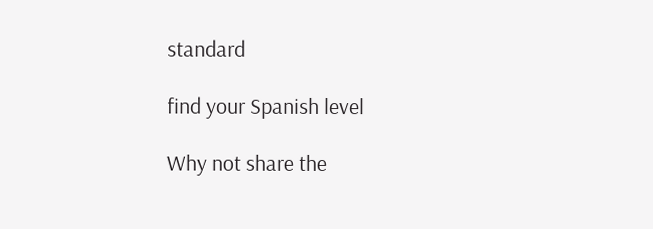standard

find your Spanish level

Why not share the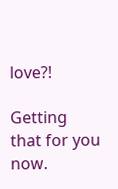love?!

Getting that for you now.